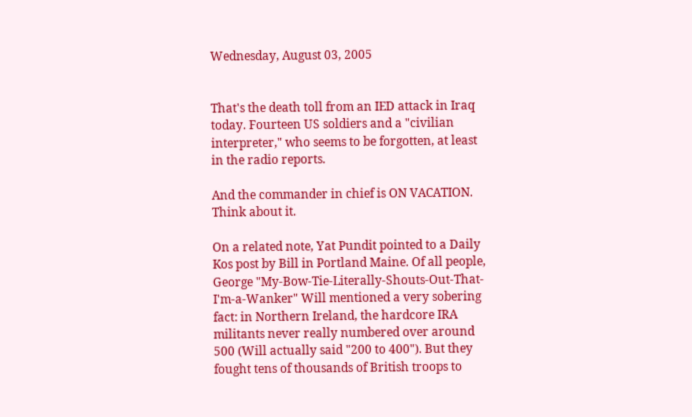Wednesday, August 03, 2005


That's the death toll from an IED attack in Iraq today. Fourteen US soldiers and a "civilian interpreter," who seems to be forgotten, at least in the radio reports.

And the commander in chief is ON VACATION. Think about it.

On a related note, Yat Pundit pointed to a Daily Kos post by Bill in Portland Maine. Of all people, George "My-Bow-Tie-Literally-Shouts-Out-That-I'm-a-Wanker" Will mentioned a very sobering fact: in Northern Ireland, the hardcore IRA militants never really numbered over around 500 (Will actually said "200 to 400"). But they fought tens of thousands of British troops to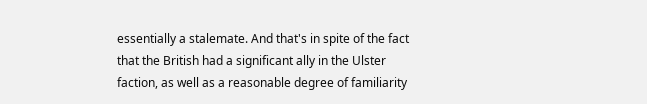essentially a stalemate. And that's in spite of the fact that the British had a significant ally in the Ulster faction, as well as a reasonable degree of familiarity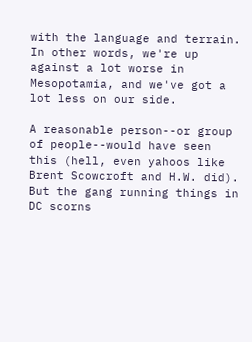with the language and terrain. In other words, we're up against a lot worse in Mesopotamia, and we've got a lot less on our side.

A reasonable person--or group of people--would have seen this (hell, even yahoos like Brent Scowcroft and H.W. did). But the gang running things in DC scorns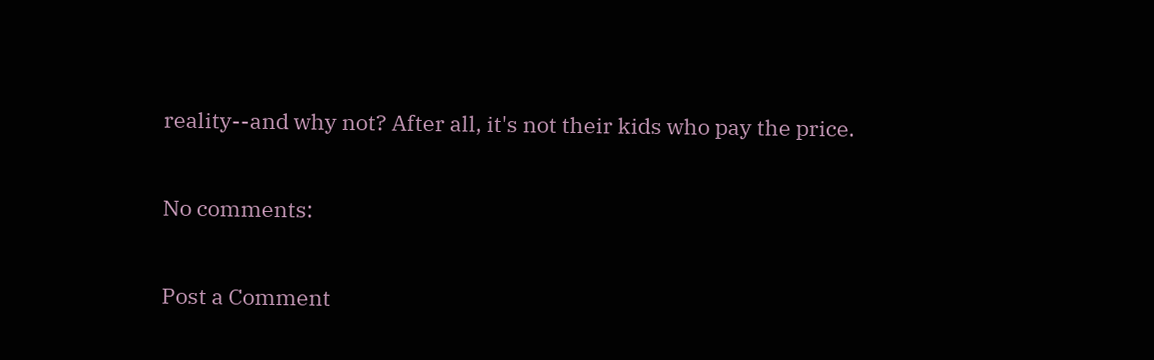reality--and why not? After all, it's not their kids who pay the price.

No comments:

Post a Comment